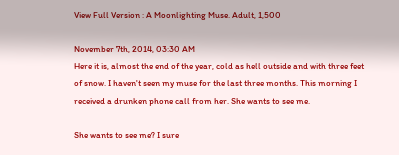View Full Version : A Moonlighting Muse. Adult, 1,500

November 7th, 2014, 03:30 AM
Here it is, almost the end of the year, cold as hell outside and with three feet of snow. I haven't seen my muse for the last three months. This morning I received a drunken phone call from her. She wants to see me.

She wants to see me? I sure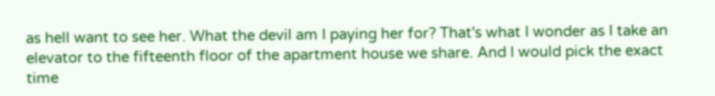as hell want to see her. What the devil am I paying her for? That's what I wonder as I take an elevator to the fifteenth floor of the apartment house we share. And I would pick the exact time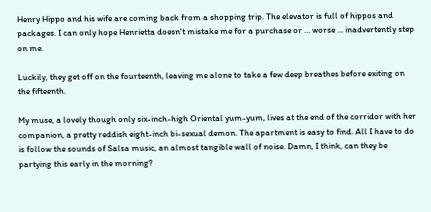Henry Hippo and his wife are coming back from a shopping trip. The elevator is full of hippos and packages. I can only hope Henrietta doesn't mistake me for a purchase or ... worse ... inadvertently step on me.

Luckily, they get off on the fourteenth, leaving me alone to take a few deep breathes before exiting on the fifteenth.

My muse, a lovely though only six-inch-high Oriental yum-yum, lives at the end of the corridor with her companion, a pretty reddish eight-inch bi-sexual demon. The apartment is easy to find. All I have to do is follow the sounds of Salsa music, an almost tangible wall of noise. Damn, I think, can they be partying this early in the morning?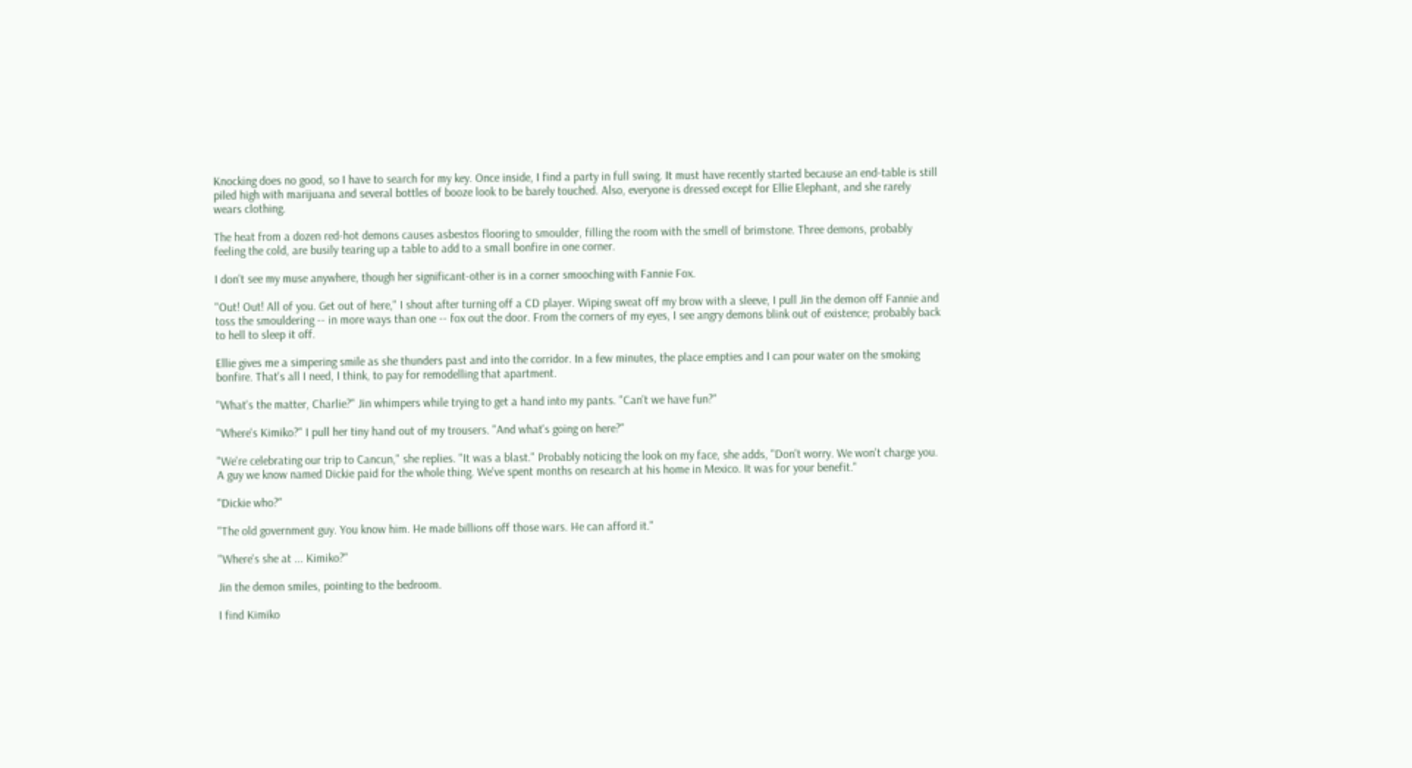Knocking does no good, so I have to search for my key. Once inside, I find a party in full swing. It must have recently started because an end-table is still piled high with marijuana and several bottles of booze look to be barely touched. Also, everyone is dressed except for Ellie Elephant, and she rarely wears clothing.

The heat from a dozen red-hot demons causes asbestos flooring to smoulder, filling the room with the smell of brimstone. Three demons, probably feeling the cold, are busily tearing up a table to add to a small bonfire in one corner.

I don't see my muse anywhere, though her significant-other is in a corner smooching with Fannie Fox.

"Out! Out! All of you. Get out of here," I shout after turning off a CD player. Wiping sweat off my brow with a sleeve, I pull Jin the demon off Fannie and toss the smouldering -- in more ways than one -- fox out the door. From the corners of my eyes, I see angry demons blink out of existence; probably back to hell to sleep it off.

Ellie gives me a simpering smile as she thunders past and into the corridor. In a few minutes, the place empties and I can pour water on the smoking bonfire. That's all I need, I think, to pay for remodelling that apartment.

"What's the matter, Charlie?" Jin whimpers while trying to get a hand into my pants. "Can't we have fun?"

"Where's Kimiko?" I pull her tiny hand out of my trousers. "And what's going on here?"

"We're celebrating our trip to Cancun," she replies. "It was a blast." Probably noticing the look on my face, she adds, "Don't worry. We won't charge you. A guy we know named Dickie paid for the whole thing. We've spent months on research at his home in Mexico. It was for your benefit."

"Dickie who?"

"The old government guy. You know him. He made billions off those wars. He can afford it."

"Where's she at ... Kimiko?"

Jin the demon smiles, pointing to the bedroom.

I find Kimiko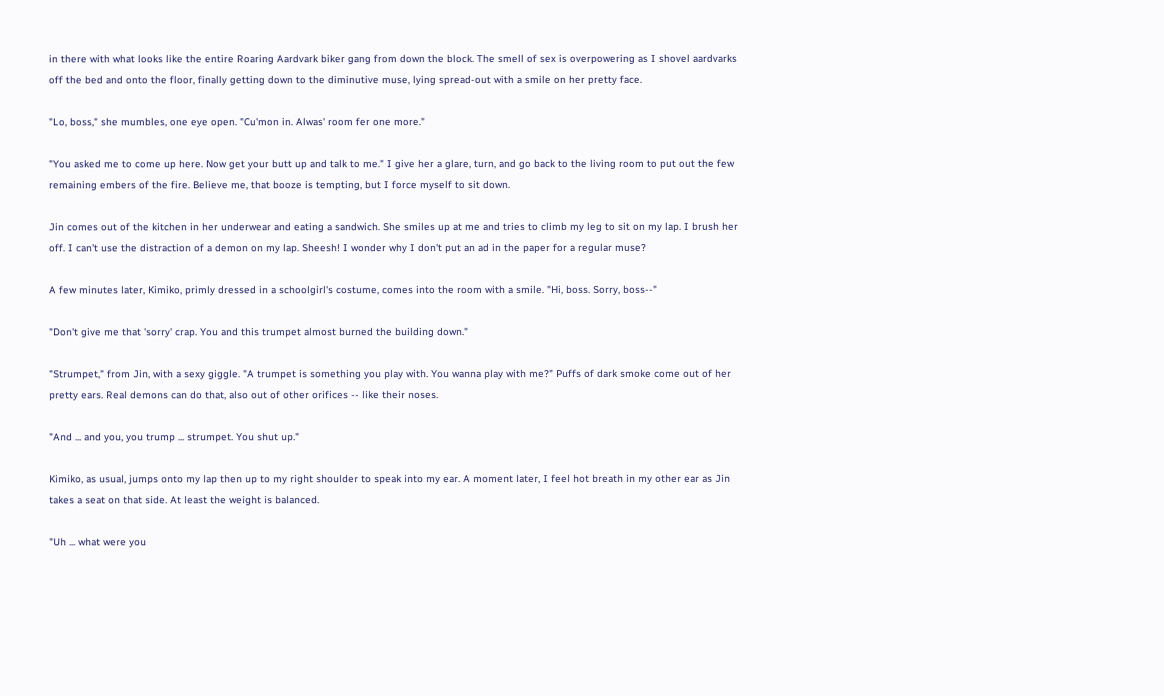in there with what looks like the entire Roaring Aardvark biker gang from down the block. The smell of sex is overpowering as I shovel aardvarks off the bed and onto the floor, finally getting down to the diminutive muse, lying spread-out with a smile on her pretty face.

"Lo, boss," she mumbles, one eye open. "Cu'mon in. Alwas' room fer one more."

"You asked me to come up here. Now get your butt up and talk to me." I give her a glare, turn, and go back to the living room to put out the few remaining embers of the fire. Believe me, that booze is tempting, but I force myself to sit down.

Jin comes out of the kitchen in her underwear and eating a sandwich. She smiles up at me and tries to climb my leg to sit on my lap. I brush her off. I can't use the distraction of a demon on my lap. Sheesh! I wonder why I don't put an ad in the paper for a regular muse?

A few minutes later, Kimiko, primly dressed in a schoolgirl's costume, comes into the room with a smile. "Hi, boss. Sorry, boss--"

"Don't give me that 'sorry' crap. You and this trumpet almost burned the building down."

"Strumpet," from Jin, with a sexy giggle. "A trumpet is something you play with. You wanna play with me?" Puffs of dark smoke come out of her pretty ears. Real demons can do that, also out of other orifices -- like their noses.

"And ... and you, you trump ... strumpet. You shut up."

Kimiko, as usual, jumps onto my lap then up to my right shoulder to speak into my ear. A moment later, I feel hot breath in my other ear as Jin takes a seat on that side. At least the weight is balanced.

"Uh ... what were you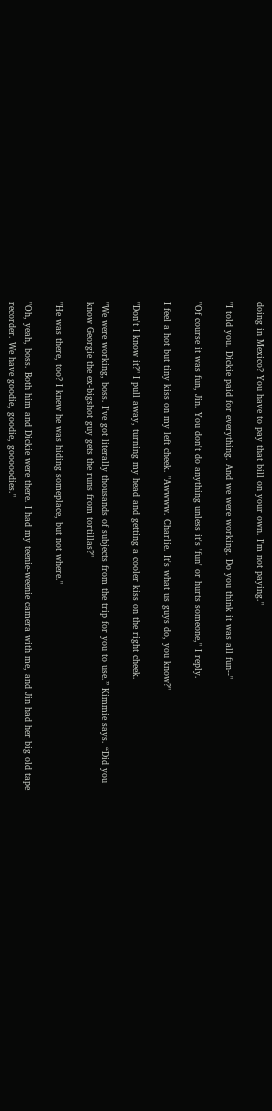doing in Mexico? You have to pay that bill on your own. I'm not paying."

"I told you. Dickie paid for everything. And we were working. Do you think it was all fun--"

"Of course it was fun, Jin. You don't do anything unless it's 'fun' or hurts someone," I reply.

I feel a hot but tiny kiss on my left cheek. "Awwww. Charlie. It's what us guys do, you know?"

"Don't I know it?" I pull away, turning my head and getting a cooler kiss on the right cheek.

"We were working, boss. I've got literally thousands of subjects from the trip for you to use.” Kimmie says. “Did you know Georgie the ex-bigshot guy gets the runs from tortillas?"

"He was there, too? I knew he was hiding someplace, but not where."

"Oh, yeah, boss. Both him and Dickie were there. I had my teenie-weenie camera with me, and Jin had her big old tape recorder. We have goodie, goodie, gooooodies."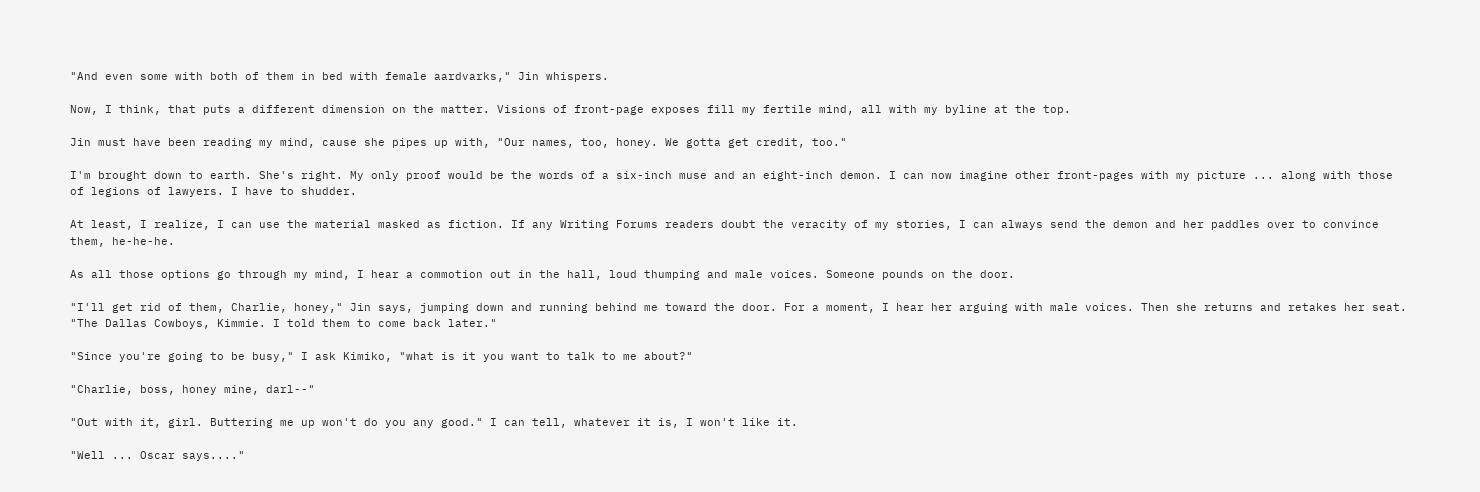"And even some with both of them in bed with female aardvarks," Jin whispers.

Now, I think, that puts a different dimension on the matter. Visions of front-page exposes fill my fertile mind, all with my byline at the top.

Jin must have been reading my mind, cause she pipes up with, "Our names, too, honey. We gotta get credit, too."

I'm brought down to earth. She's right. My only proof would be the words of a six-inch muse and an eight-inch demon. I can now imagine other front-pages with my picture ... along with those of legions of lawyers. I have to shudder.

At least, I realize, I can use the material masked as fiction. If any Writing Forums readers doubt the veracity of my stories, I can always send the demon and her paddles over to convince them, he-he-he.

As all those options go through my mind, I hear a commotion out in the hall, loud thumping and male voices. Someone pounds on the door.

"I'll get rid of them, Charlie, honey," Jin says, jumping down and running behind me toward the door. For a moment, I hear her arguing with male voices. Then she returns and retakes her seat. "The Dallas Cowboys, Kimmie. I told them to come back later."

"Since you're going to be busy," I ask Kimiko, "what is it you want to talk to me about?"

"Charlie, boss, honey mine, darl--"

"Out with it, girl. Buttering me up won't do you any good." I can tell, whatever it is, I won't like it.

"Well ... Oscar says...."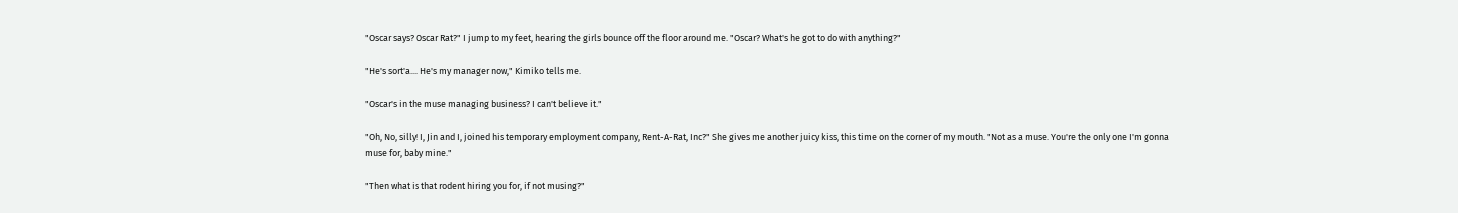"Oscar says? Oscar Rat?" I jump to my feet, hearing the girls bounce off the floor around me. "Oscar? What's he got to do with anything?"

"He's sort'a.... He's my manager now," Kimiko tells me.

"Oscar's in the muse managing business? I can't believe it."

"Oh, No, silly! I, Jin and I, joined his temporary employment company, Rent-A-Rat, Inc?" She gives me another juicy kiss, this time on the corner of my mouth. "Not as a muse. You're the only one I'm gonna muse for, baby mine."

"Then what is that rodent hiring you for, if not musing?"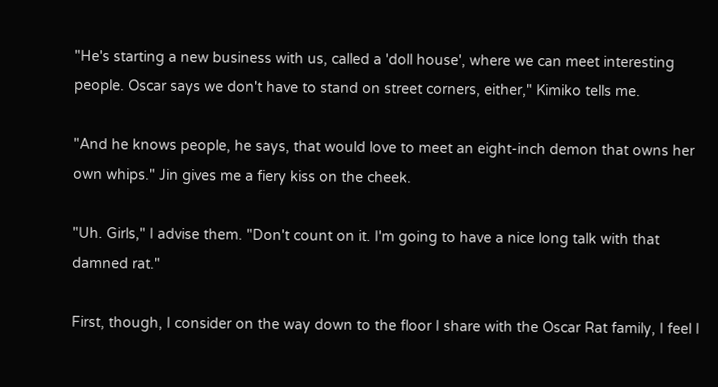"He's starting a new business with us, called a 'doll house', where we can meet interesting people. Oscar says we don't have to stand on street corners, either," Kimiko tells me.

"And he knows people, he says, that would love to meet an eight-inch demon that owns her own whips." Jin gives me a fiery kiss on the cheek.

"Uh. Girls," I advise them. "Don't count on it. I'm going to have a nice long talk with that damned rat."

First, though, I consider on the way down to the floor I share with the Oscar Rat family, I feel I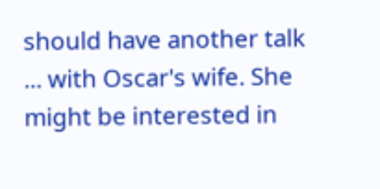should have another talk ... with Oscar's wife. She might be interested in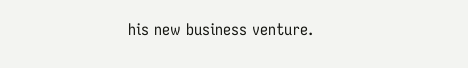his new business venture.